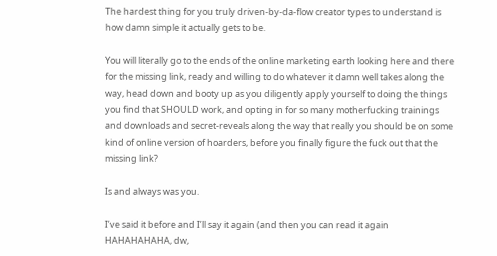The hardest thing for you truly driven-by-da-flow creator types to understand is how damn simple it actually gets to be.

You will literally go to the ends of the online marketing earth looking here and there for the missing link, ready and willing to do whatever it damn well takes along the way, head down and booty up as you diligently apply yourself to doing the things you find that SHOULD work, and opting in for so many motherfucking trainings and downloads and secret-reveals along the way that really you should be on some kind of online version of hoarders, before you finally figure the fuck out that the missing link?

Is and always was you.

I’ve said it before and I’ll say it again (and then you can read it again HAHAHAHAHA, dw,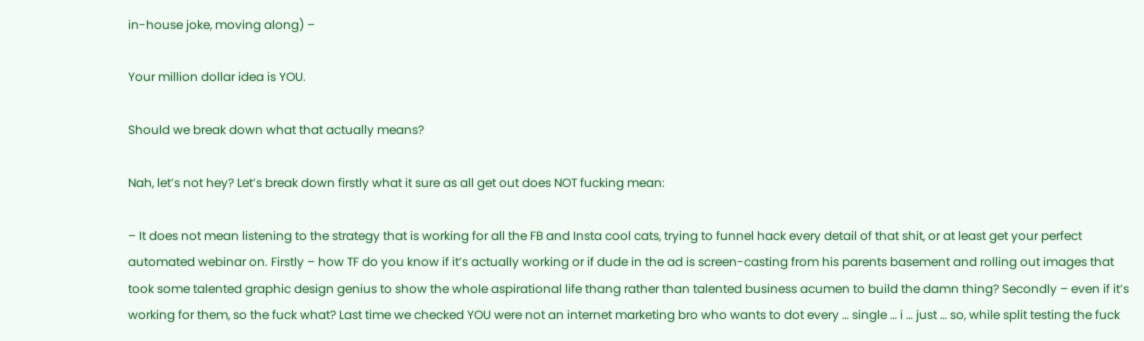in-house joke, moving along) –

Your million dollar idea is YOU.

Should we break down what that actually means?

Nah, let’s not hey? Let’s break down firstly what it sure as all get out does NOT fucking mean:

– It does not mean listening to the strategy that is working for all the FB and Insta cool cats, trying to funnel hack every detail of that shit, or at least get your perfect automated webinar on. Firstly – how TF do you know if it’s actually working or if dude in the ad is screen-casting from his parents basement and rolling out images that took some talented graphic design genius to show the whole aspirational life thang rather than talented business acumen to build the damn thing? Secondly – even if it’s working for them, so the fuck what? Last time we checked YOU were not an internet marketing bro who wants to dot every … single … i … just … so, while split testing the fuck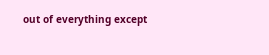out of everything except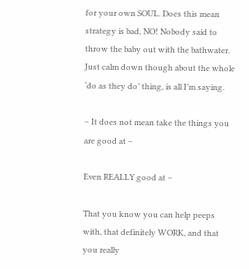for your own SOUL. Does this mean strategy is bad, NO! Nobody said to throw the baby out with the bathwater. Just calm down though about the whole ‘do as they do’ thing, is all I’m saying.

– It does not mean take the things you are good at –

Even REALLY good at –

That you know you can help peeps with, that definitely WORK, and that you really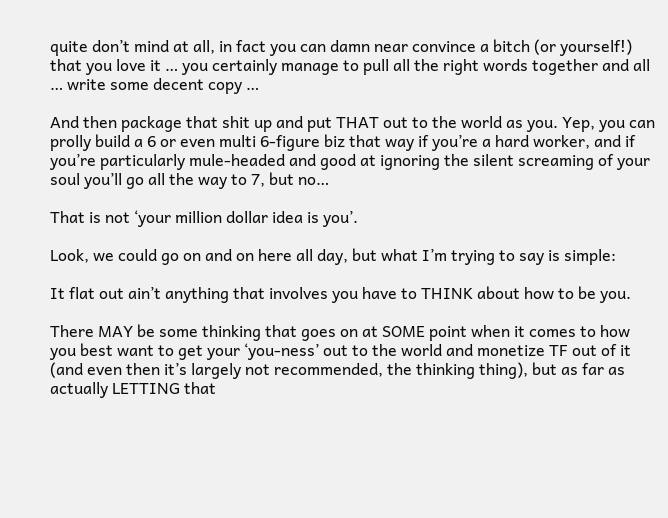quite don’t mind at all, in fact you can damn near convince a bitch (or yourself!) that you love it … you certainly manage to pull all the right words together and all … write some decent copy …

And then package that shit up and put THAT out to the world as you. Yep, you can prolly build a 6 or even multi 6-figure biz that way if you’re a hard worker, and if you’re particularly mule-headed and good at ignoring the silent screaming of your soul you’ll go all the way to 7, but no…

That is not ‘your million dollar idea is you’.

Look, we could go on and on here all day, but what I’m trying to say is simple:

It flat out ain’t anything that involves you have to THINK about how to be you.

There MAY be some thinking that goes on at SOME point when it comes to how you best want to get your ‘you-ness’ out to the world and monetize TF out of it (and even then it’s largely not recommended, the thinking thing), but as far as actually LETTING that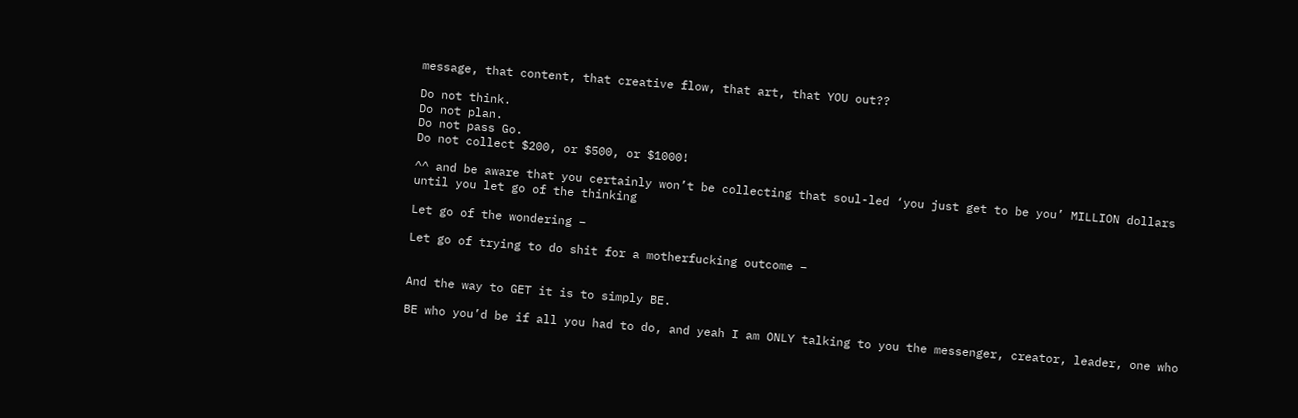message, that content, that creative flow, that art, that YOU out??

Do not think.
Do not plan.
Do not pass Go.
Do not collect $200, or $500, or $1000!

^^ and be aware that you certainly won’t be collecting that soul-led ‘you just get to be you’ MILLION dollars until you let go of the thinking

Let go of the wondering –

Let go of trying to do shit for a motherfucking outcome –


And the way to GET it is to simply BE.

BE who you’d be if all you had to do, and yeah I am ONLY talking to you the messenger, creator, leader, one who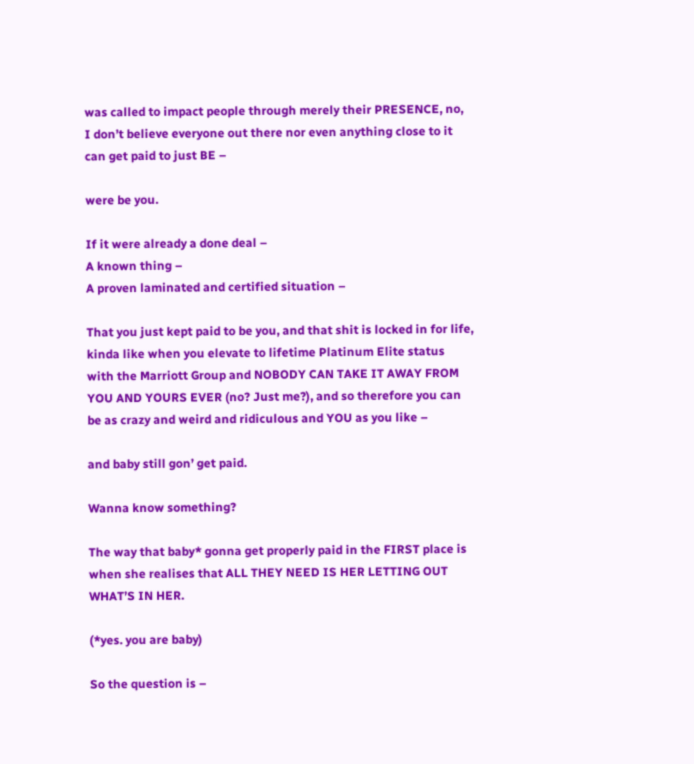was called to impact people through merely their PRESENCE, no, I don’t believe everyone out there nor even anything close to it can get paid to just BE –

were be you.

If it were already a done deal –
A known thing –
A proven laminated and certified situation –

That you just kept paid to be you, and that shit is locked in for life, kinda like when you elevate to lifetime Platinum Elite status with the Marriott Group and NOBODY CAN TAKE IT AWAY FROM YOU AND YOURS EVER (no? Just me?), and so therefore you can be as crazy and weird and ridiculous and YOU as you like –

and baby still gon’ get paid.

Wanna know something?

The way that baby* gonna get properly paid in the FIRST place is when she realises that ALL THEY NEED IS HER LETTING OUT WHAT’S IN HER.

(*yes. you are baby)

So the question is –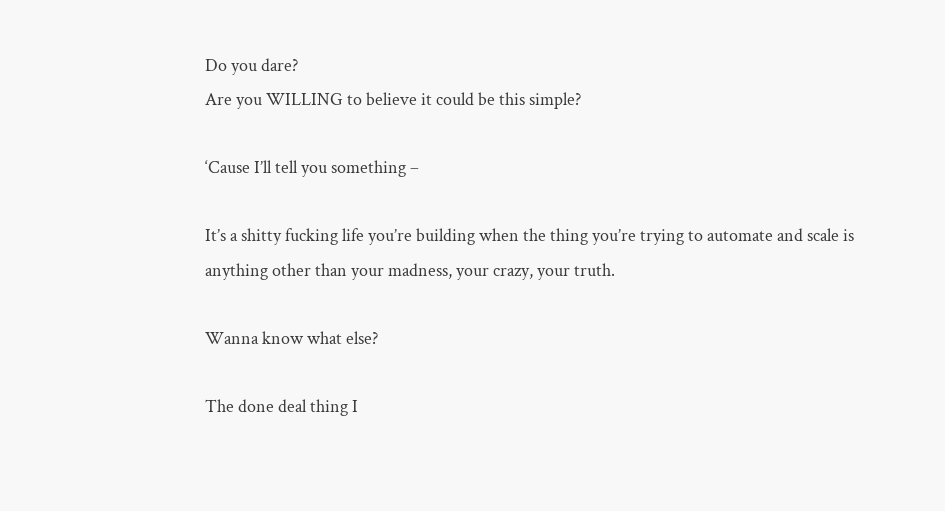Do you dare?
Are you WILLING to believe it could be this simple?

‘Cause I’ll tell you something –

It’s a shitty fucking life you’re building when the thing you’re trying to automate and scale is anything other than your madness, your crazy, your truth.

Wanna know what else?

The done deal thing I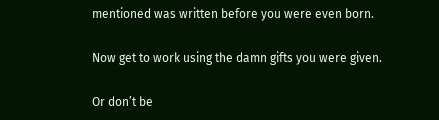mentioned was written before you were even born.

Now get to work using the damn gifts you were given.

Or don’t be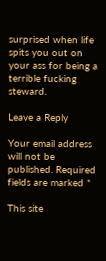surprised when life spits you out on your ass for being a terrible fucking steward.

Leave a Reply

Your email address will not be published. Required fields are marked *

This site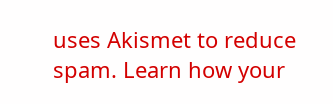uses Akismet to reduce spam. Learn how your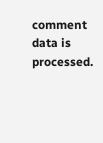comment data is processed.